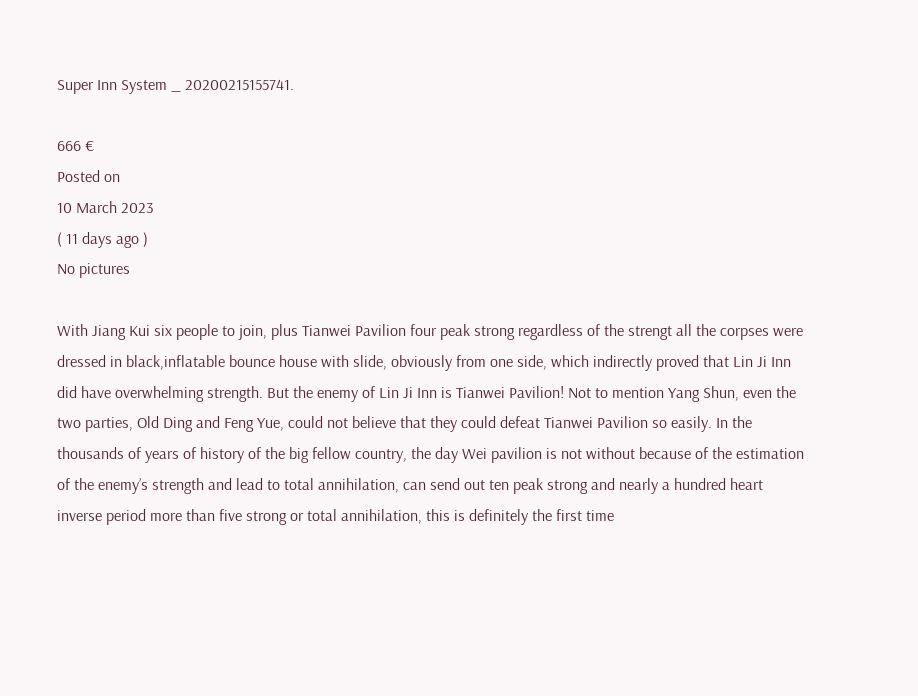Super Inn System _ 20200215155741.

666 €
Posted on
10 March 2023
( 11 days ago )
No pictures

With Jiang Kui six people to join, plus Tianwei Pavilion four peak strong regardless of the strengt all the corpses were dressed in black,inflatable bounce house with slide, obviously from one side, which indirectly proved that Lin Ji Inn did have overwhelming strength. But the enemy of Lin Ji Inn is Tianwei Pavilion! Not to mention Yang Shun, even the two parties, Old Ding and Feng Yue, could not believe that they could defeat Tianwei Pavilion so easily. In the thousands of years of history of the big fellow country, the day Wei pavilion is not without because of the estimation of the enemy’s strength and lead to total annihilation, can send out ten peak strong and nearly a hundred heart inverse period more than five strong or total annihilation, this is definitely the first time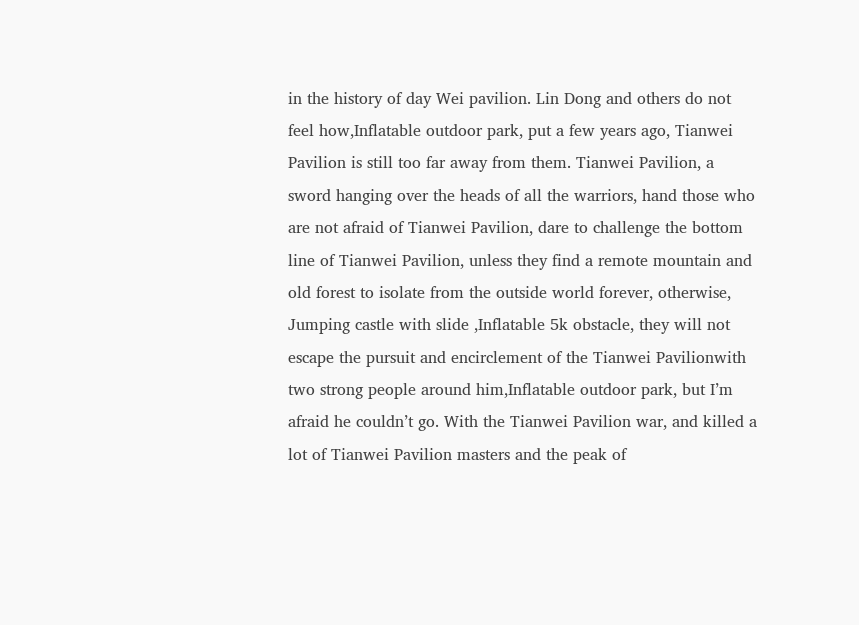in the history of day Wei pavilion. Lin Dong and others do not feel how,Inflatable outdoor park, put a few years ago, Tianwei Pavilion is still too far away from them. Tianwei Pavilion, a sword hanging over the heads of all the warriors, hand those who are not afraid of Tianwei Pavilion, dare to challenge the bottom line of Tianwei Pavilion, unless they find a remote mountain and old forest to isolate from the outside world forever, otherwise, Jumping castle with slide ,Inflatable 5k obstacle, they will not escape the pursuit and encirclement of the Tianwei Pavilionwith two strong people around him,Inflatable outdoor park, but I’m afraid he couldn’t go. With the Tianwei Pavilion war, and killed a lot of Tianwei Pavilion masters and the peak of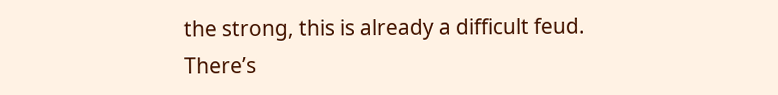the strong, this is already a difficult feud. There’s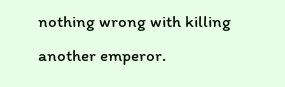nothing wrong with killing another emperor.